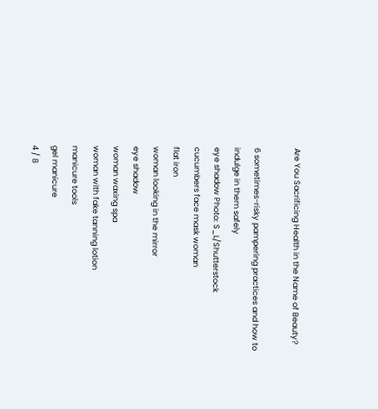Are You Sacrificing Health in the Name of Beauty?

6 sometimes-risky pampering practices and how to indulge in them safely
eye shadow Photo: S_L/Shutterstock
cucumbers face mask woman
flat iron
woman looking in the mirror
eye shadow
woman waxing spa
woman with fake tanning lotion
manicure tools
gel manicure
4 / 8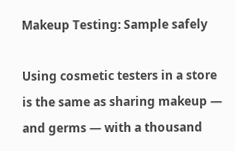Makeup Testing: Sample safely

Using cosmetic testers in a store is the same as sharing makeup — and germs — with a thousand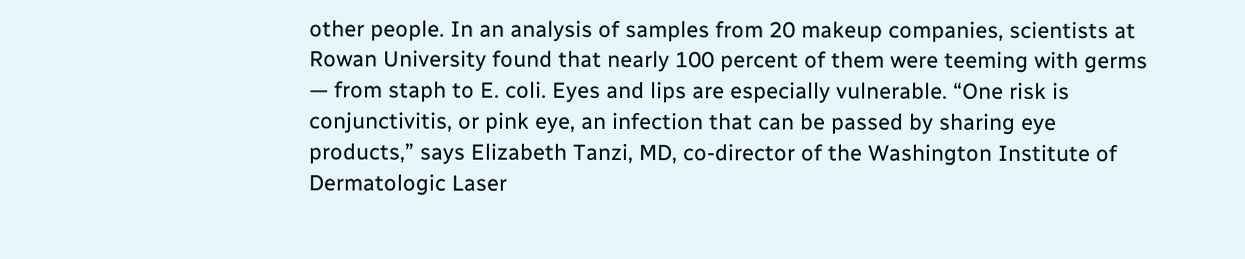other people. In an analysis of samples from 20 makeup companies, scientists at Rowan University found that nearly 100 percent of them were teeming with germs — from staph to E. coli. Eyes and lips are especially vulnerable. “One risk is conjunctivitis, or pink eye, an infection that can be passed by sharing eye products,” says Elizabeth Tanzi, MD, co-director of the Washington Institute of Dermatologic Laser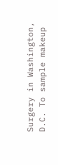Surgery in Washington, D.C. To sample makeup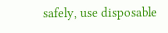safely, use disposable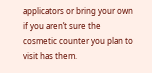applicators or bring your own if you aren’t sure the cosmetic counter you plan to visit has them.